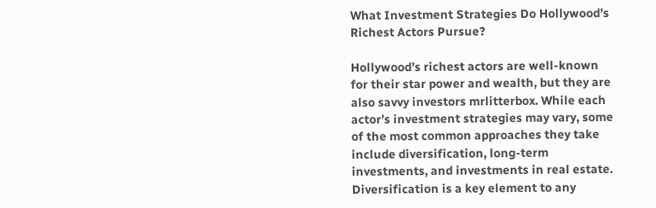What Investment Strategies Do Hollywood’s Richest Actors Pursue?

Hollywood’s richest actors are well-known for their star power and wealth, but they are also savvy investors mrlitterbox. While each actor’s investment strategies may vary, some of the most common approaches they take include diversification, long-term investments, and investments in real estate. Diversification is a key element to any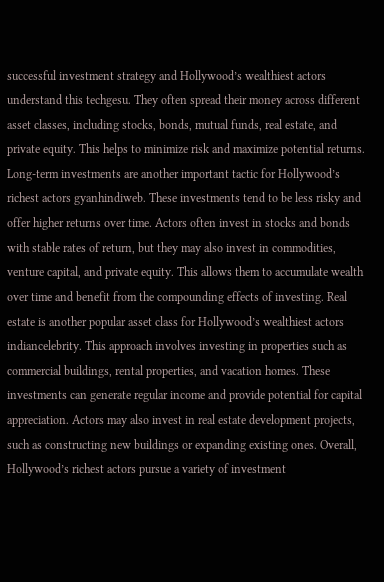successful investment strategy and Hollywood’s wealthiest actors understand this techgesu. They often spread their money across different asset classes, including stocks, bonds, mutual funds, real estate, and private equity. This helps to minimize risk and maximize potential returns. Long-term investments are another important tactic for Hollywood’s richest actors gyanhindiweb. These investments tend to be less risky and offer higher returns over time. Actors often invest in stocks and bonds with stable rates of return, but they may also invest in commodities, venture capital, and private equity. This allows them to accumulate wealth over time and benefit from the compounding effects of investing. Real estate is another popular asset class for Hollywood’s wealthiest actors indiancelebrity. This approach involves investing in properties such as commercial buildings, rental properties, and vacation homes. These investments can generate regular income and provide potential for capital appreciation. Actors may also invest in real estate development projects, such as constructing new buildings or expanding existing ones. Overall, Hollywood’s richest actors pursue a variety of investment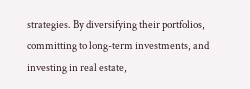strategies. By diversifying their portfolios, committing to long-term investments, and investing in real estate,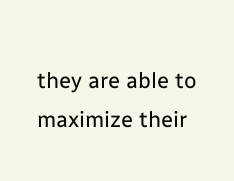they are able to maximize their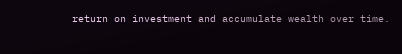return on investment and accumulate wealth over time.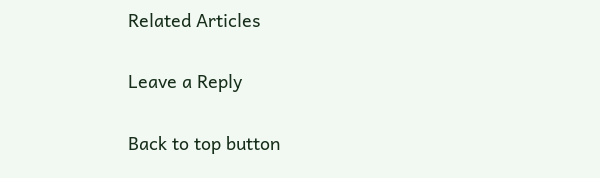Related Articles

Leave a Reply

Back to top button